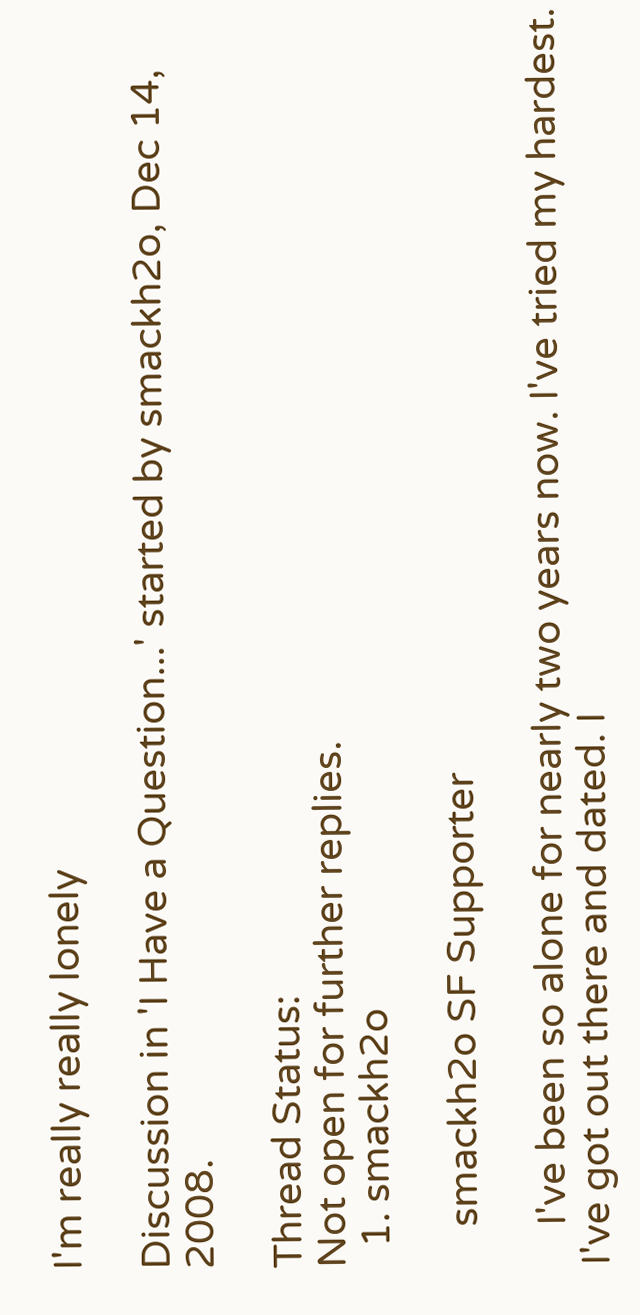I'm really really lonely

Discussion in 'I Have a Question...' started by smackh2o, Dec 14, 2008.

Thread Status:
Not open for further replies.
  1. smackh2o

    smackh2o SF Supporter

    I've been so alone for nearly two years now. I've tried my hardest. I've got out there and dated. I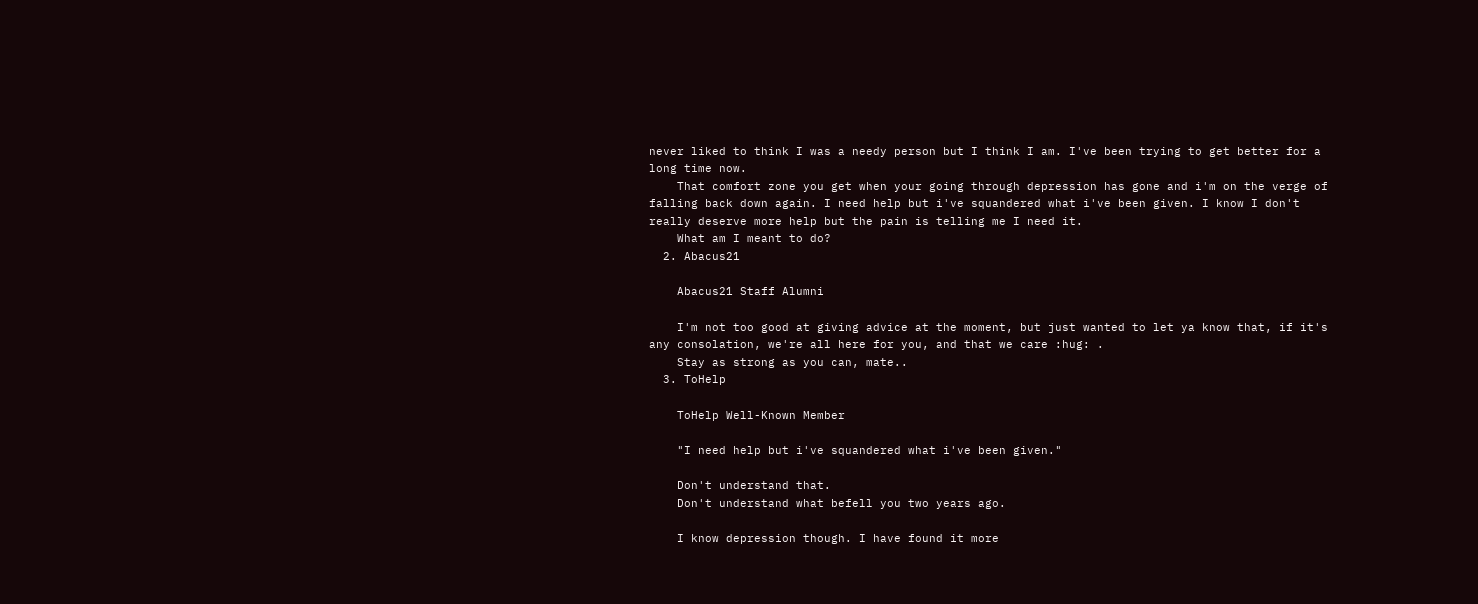never liked to think I was a needy person but I think I am. I've been trying to get better for a long time now.
    That comfort zone you get when your going through depression has gone and i'm on the verge of falling back down again. I need help but i've squandered what i've been given. I know I don't really deserve more help but the pain is telling me I need it.
    What am I meant to do?
  2. Abacus21

    Abacus21 Staff Alumni

    I'm not too good at giving advice at the moment, but just wanted to let ya know that, if it's any consolation, we're all here for you, and that we care :hug: .
    Stay as strong as you can, mate..
  3. ToHelp

    ToHelp Well-Known Member

    "I need help but i've squandered what i've been given."

    Don't understand that.
    Don't understand what befell you two years ago.

    I know depression though. I have found it more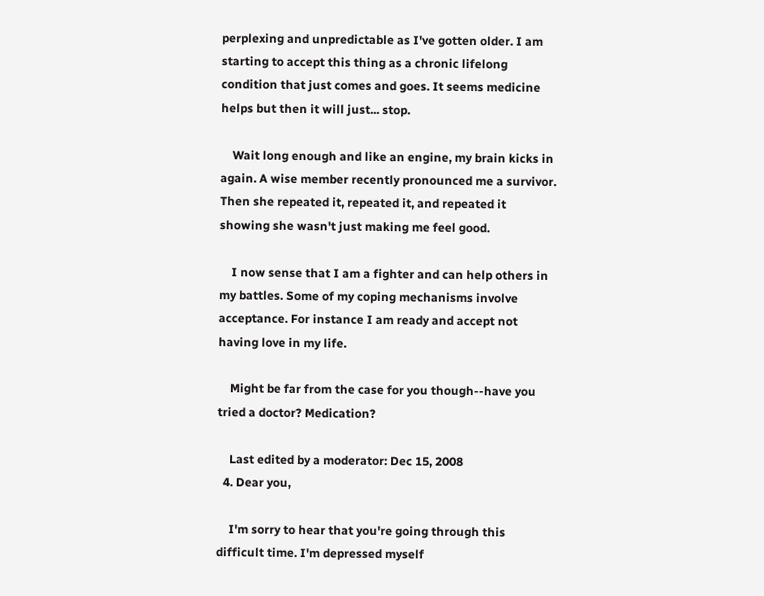perplexing and unpredictable as I've gotten older. I am starting to accept this thing as a chronic lifelong condition that just comes and goes. It seems medicine helps but then it will just... stop.

    Wait long enough and like an engine, my brain kicks in again. A wise member recently pronounced me a survivor. Then she repeated it, repeated it, and repeated it showing she wasn't just making me feel good.

    I now sense that I am a fighter and can help others in my battles. Some of my coping mechanisms involve acceptance. For instance I am ready and accept not having love in my life.

    Might be far from the case for you though--have you tried a doctor? Medication?

    Last edited by a moderator: Dec 15, 2008
  4. Dear you,

    I'm sorry to hear that you're going through this difficult time. I'm depressed myself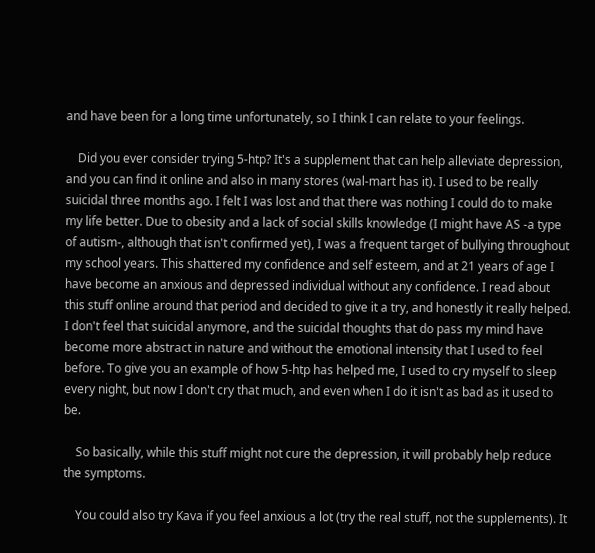and have been for a long time unfortunately, so I think I can relate to your feelings.

    Did you ever consider trying 5-htp? It's a supplement that can help alleviate depression, and you can find it online and also in many stores (wal-mart has it). I used to be really suicidal three months ago. I felt I was lost and that there was nothing I could do to make my life better. Due to obesity and a lack of social skills knowledge (I might have AS -a type of autism-, although that isn't confirmed yet), I was a frequent target of bullying throughout my school years. This shattered my confidence and self esteem, and at 21 years of age I have become an anxious and depressed individual without any confidence. I read about this stuff online around that period and decided to give it a try, and honestly it really helped. I don't feel that suicidal anymore, and the suicidal thoughts that do pass my mind have become more abstract in nature and without the emotional intensity that I used to feel before. To give you an example of how 5-htp has helped me, I used to cry myself to sleep every night, but now I don't cry that much, and even when I do it isn't as bad as it used to be.

    So basically, while this stuff might not cure the depression, it will probably help reduce the symptoms.

    You could also try Kava if you feel anxious a lot (try the real stuff, not the supplements). It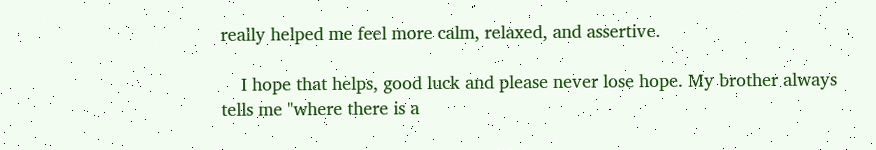really helped me feel more calm, relaxed, and assertive.

    I hope that helps, good luck and please never lose hope. My brother always tells me "where there is a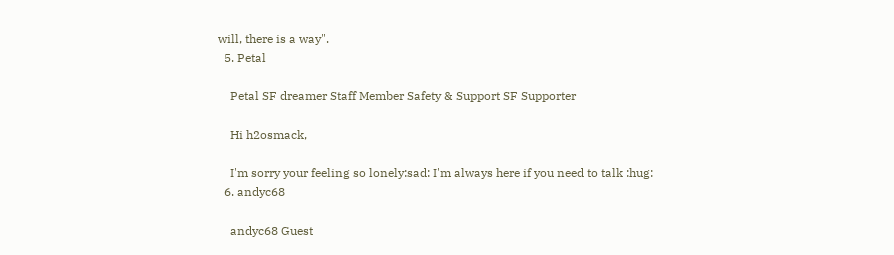will, there is a way".
  5. Petal

    Petal SF dreamer Staff Member Safety & Support SF Supporter

    Hi h2osmack,

    I'm sorry your feeling so lonely:sad: I'm always here if you need to talk :hug:
  6. andyc68

    andyc68 Guest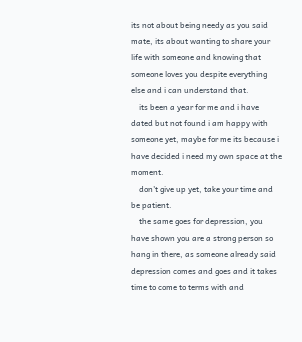its not about being needy as you said mate, its about wanting to share your life with someone and knowing that someone loves you despite everything else and i can understand that.
    its been a year for me and i have dated but not found i am happy with someone yet, maybe for me its because i have decided i need my own space at the moment.
    don't give up yet, take your time and be patient.
    the same goes for depression, you have shown you are a strong person so hang in there, as someone already said depression comes and goes and it takes time to come to terms with and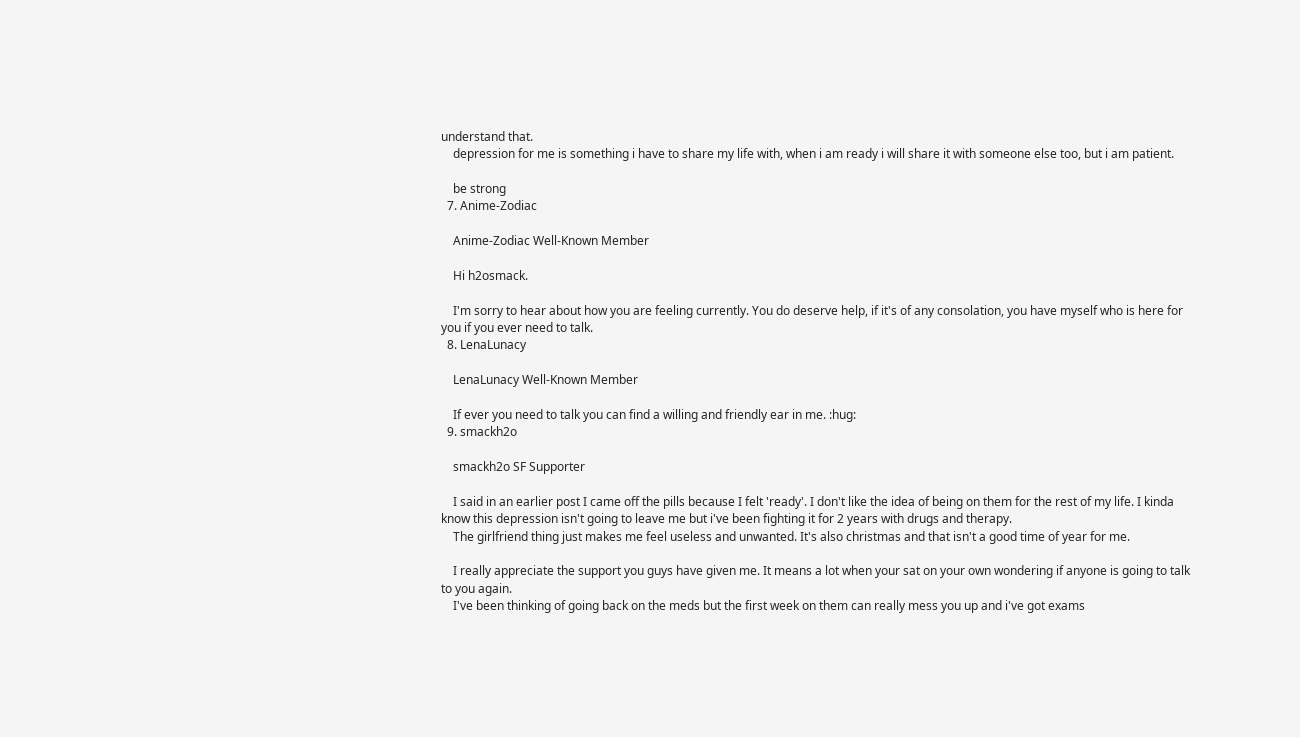understand that.
    depression for me is something i have to share my life with, when i am ready i will share it with someone else too, but i am patient.

    be strong
  7. Anime-Zodiac

    Anime-Zodiac Well-Known Member

    Hi h2osmack.

    I'm sorry to hear about how you are feeling currently. You do deserve help, if it's of any consolation, you have myself who is here for you if you ever need to talk.
  8. LenaLunacy

    LenaLunacy Well-Known Member

    If ever you need to talk you can find a willing and friendly ear in me. :hug:
  9. smackh2o

    smackh2o SF Supporter

    I said in an earlier post I came off the pills because I felt 'ready'. I don't like the idea of being on them for the rest of my life. I kinda know this depression isn't going to leave me but i've been fighting it for 2 years with drugs and therapy.
    The girlfriend thing just makes me feel useless and unwanted. It's also christmas and that isn't a good time of year for me.

    I really appreciate the support you guys have given me. It means a lot when your sat on your own wondering if anyone is going to talk to you again.
    I've been thinking of going back on the meds but the first week on them can really mess you up and i've got exams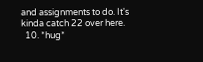and assignments to do. It's kinda catch 22 over here.
  10. *hug*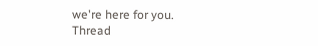we're here for you.
Thread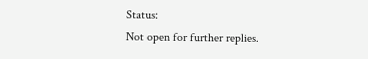Status:
Not open for further replies.